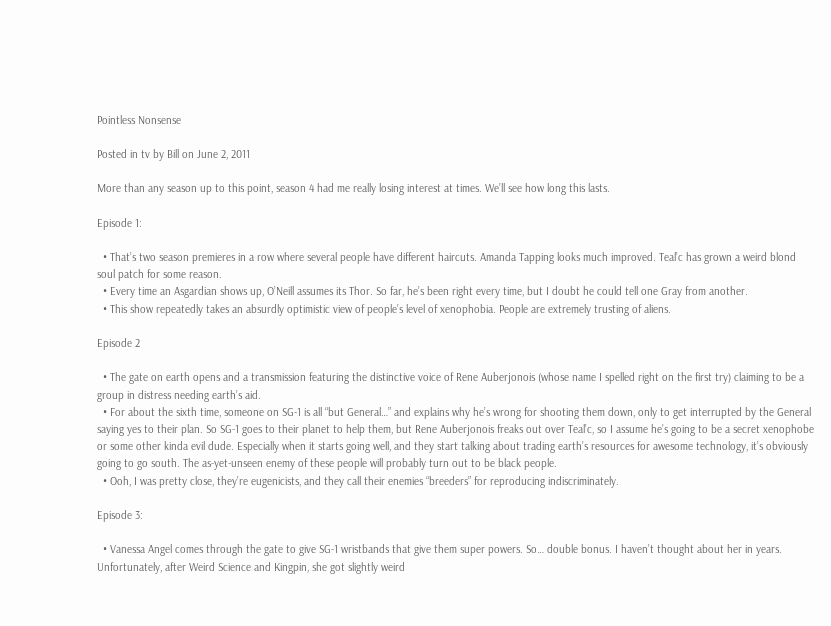Pointless Nonsense

Posted in tv by Bill on June 2, 2011

More than any season up to this point, season 4 had me really losing interest at times. We’ll see how long this lasts.

Episode 1:

  • That’s two season premieres in a row where several people have different haircuts. Amanda Tapping looks much improved. Teal’c has grown a weird blond soul patch for some reason.
  • Every time an Asgardian shows up, O’Neill assumes its Thor. So far, he’s been right every time, but I doubt he could tell one Gray from another.
  • This show repeatedly takes an absurdly optimistic view of people’s level of xenophobia. People are extremely trusting of aliens.

Episode 2

  • The gate on earth opens and a transmission featuring the distinctive voice of Rene Auberjonois (whose name I spelled right on the first try) claiming to be a group in distress needing earth’s aid.
  • For about the sixth time, someone on SG-1 is all “but General…” and explains why he’s wrong for shooting them down, only to get interrupted by the General saying yes to their plan. So SG-1 goes to their planet to help them, but Rene Auberjonois freaks out over Teal’c, so I assume he’s going to be a secret xenophobe or some other kinda evil dude. Especially when it starts going well, and they start talking about trading earth’s resources for awesome technology, it’s obviously going to go south. The as-yet-unseen enemy of these people will probably turn out to be black people.
  • Ooh, I was pretty close, they’re eugenicists, and they call their enemies “breeders” for reproducing indiscriminately.

Episode 3:

  • Vanessa Angel comes through the gate to give SG-1 wristbands that give them super powers. So… double bonus. I haven’t thought about her in years. Unfortunately, after Weird Science and Kingpin, she got slightly weird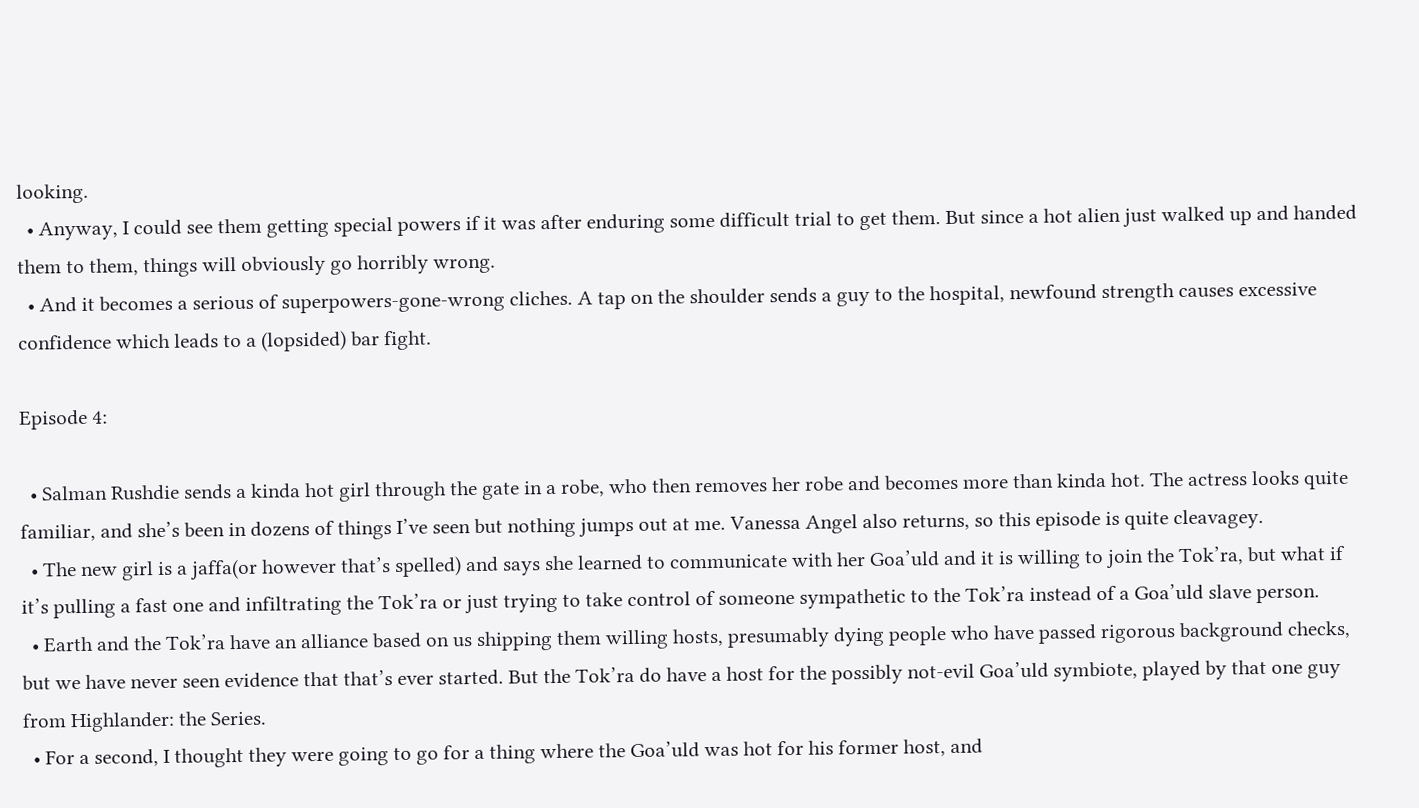looking.
  • Anyway, I could see them getting special powers if it was after enduring some difficult trial to get them. But since a hot alien just walked up and handed them to them, things will obviously go horribly wrong.
  • And it becomes a serious of superpowers-gone-wrong cliches. A tap on the shoulder sends a guy to the hospital, newfound strength causes excessive confidence which leads to a (lopsided) bar fight.

Episode 4:

  • Salman Rushdie sends a kinda hot girl through the gate in a robe, who then removes her robe and becomes more than kinda hot. The actress looks quite familiar, and she’s been in dozens of things I’ve seen but nothing jumps out at me. Vanessa Angel also returns, so this episode is quite cleavagey.
  • The new girl is a jaffa(or however that’s spelled) and says she learned to communicate with her Goa’uld and it is willing to join the Tok’ra, but what if it’s pulling a fast one and infiltrating the Tok’ra or just trying to take control of someone sympathetic to the Tok’ra instead of a Goa’uld slave person.
  • Earth and the Tok’ra have an alliance based on us shipping them willing hosts, presumably dying people who have passed rigorous background checks, but we have never seen evidence that that’s ever started. But the Tok’ra do have a host for the possibly not-evil Goa’uld symbiote, played by that one guy from Highlander: the Series.
  • For a second, I thought they were going to go for a thing where the Goa’uld was hot for his former host, and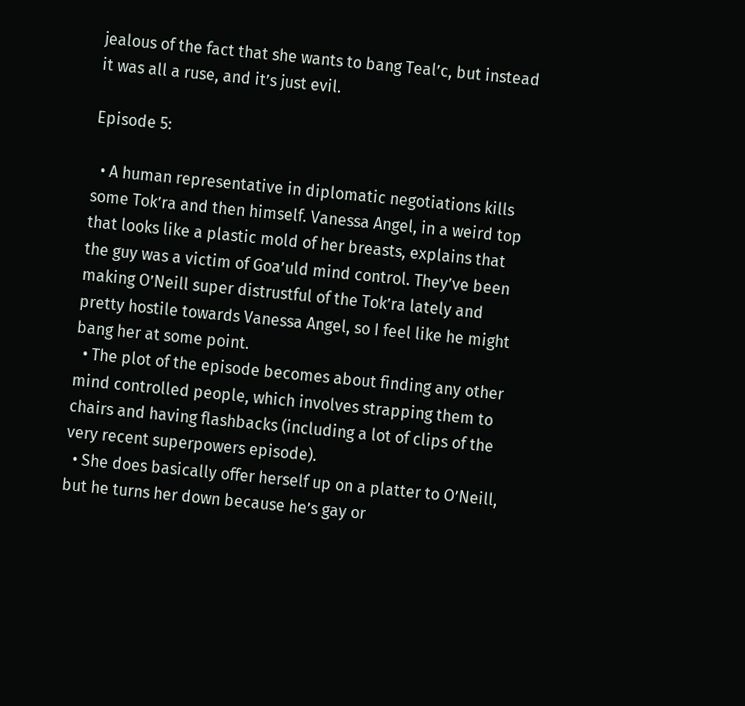jealous of the fact that she wants to bang Teal’c, but instead it was all a ruse, and it’s just evil.

Episode 5:

  • A human representative in diplomatic negotiations kills some Tok’ra and then himself. Vanessa Angel, in a weird top that looks like a plastic mold of her breasts, explains that the guy was a victim of Goa’uld mind control. They’ve been making O’Neill super distrustful of the Tok’ra lately and pretty hostile towards Vanessa Angel, so I feel like he might bang her at some point.
  • The plot of the episode becomes about finding any other mind controlled people, which involves strapping them to chairs and having flashbacks (including a lot of clips of the very recent superpowers episode).
  • She does basically offer herself up on a platter to O’Neill, but he turns her down because he’s gay or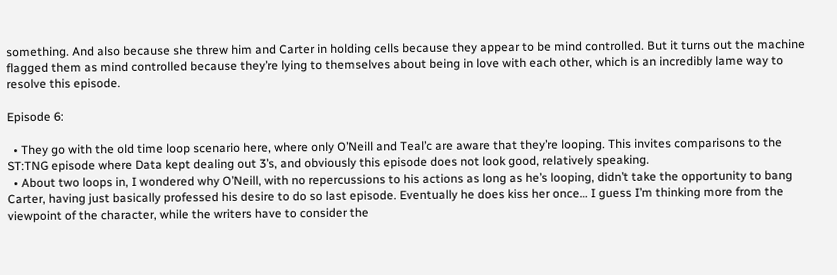something. And also because she threw him and Carter in holding cells because they appear to be mind controlled. But it turns out the machine flagged them as mind controlled because they’re lying to themselves about being in love with each other, which is an incredibly lame way to resolve this episode.

Episode 6:

  • They go with the old time loop scenario here, where only O’Neill and Teal’c are aware that they’re looping. This invites comparisons to the ST:TNG episode where Data kept dealing out 3’s, and obviously this episode does not look good, relatively speaking.
  • About two loops in, I wondered why O’Neill, with no repercussions to his actions as long as he’s looping, didn’t take the opportunity to bang Carter, having just basically professed his desire to do so last episode. Eventually he does kiss her once… I guess I’m thinking more from the viewpoint of the character, while the writers have to consider the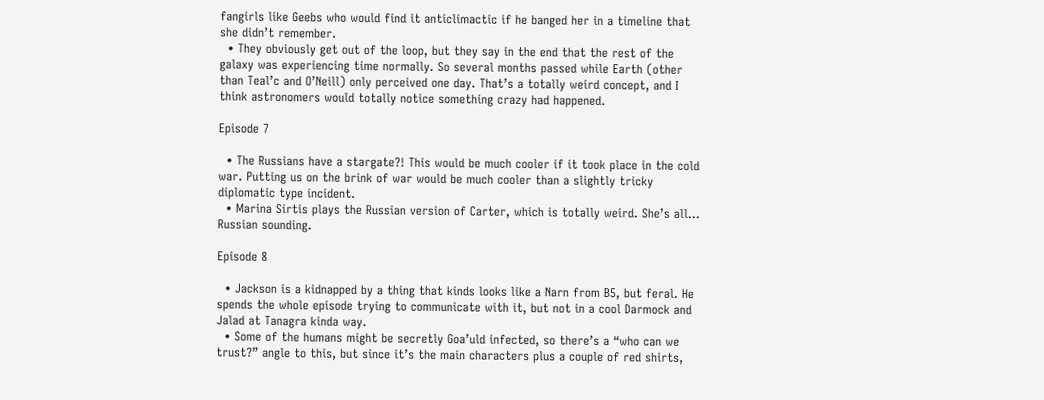fangirls like Geebs who would find it anticlimactic if he banged her in a timeline that she didn’t remember.
  • They obviously get out of the loop, but they say in the end that the rest of the galaxy was experiencing time normally. So several months passed while Earth (other than Teal’c and O’Neill) only perceived one day. That’s a totally weird concept, and I think astronomers would totally notice something crazy had happened.

Episode 7

  • The Russians have a stargate?! This would be much cooler if it took place in the cold war. Putting us on the brink of war would be much cooler than a slightly tricky diplomatic type incident.
  • Marina Sirtis plays the Russian version of Carter, which is totally weird. She’s all… Russian sounding.

Episode 8

  • Jackson is a kidnapped by a thing that kinds looks like a Narn from B5, but feral. He spends the whole episode trying to communicate with it, but not in a cool Darmock and Jalad at Tanagra kinda way.
  • Some of the humans might be secretly Goa’uld infected, so there’s a “who can we trust?” angle to this, but since it’s the main characters plus a couple of red shirts,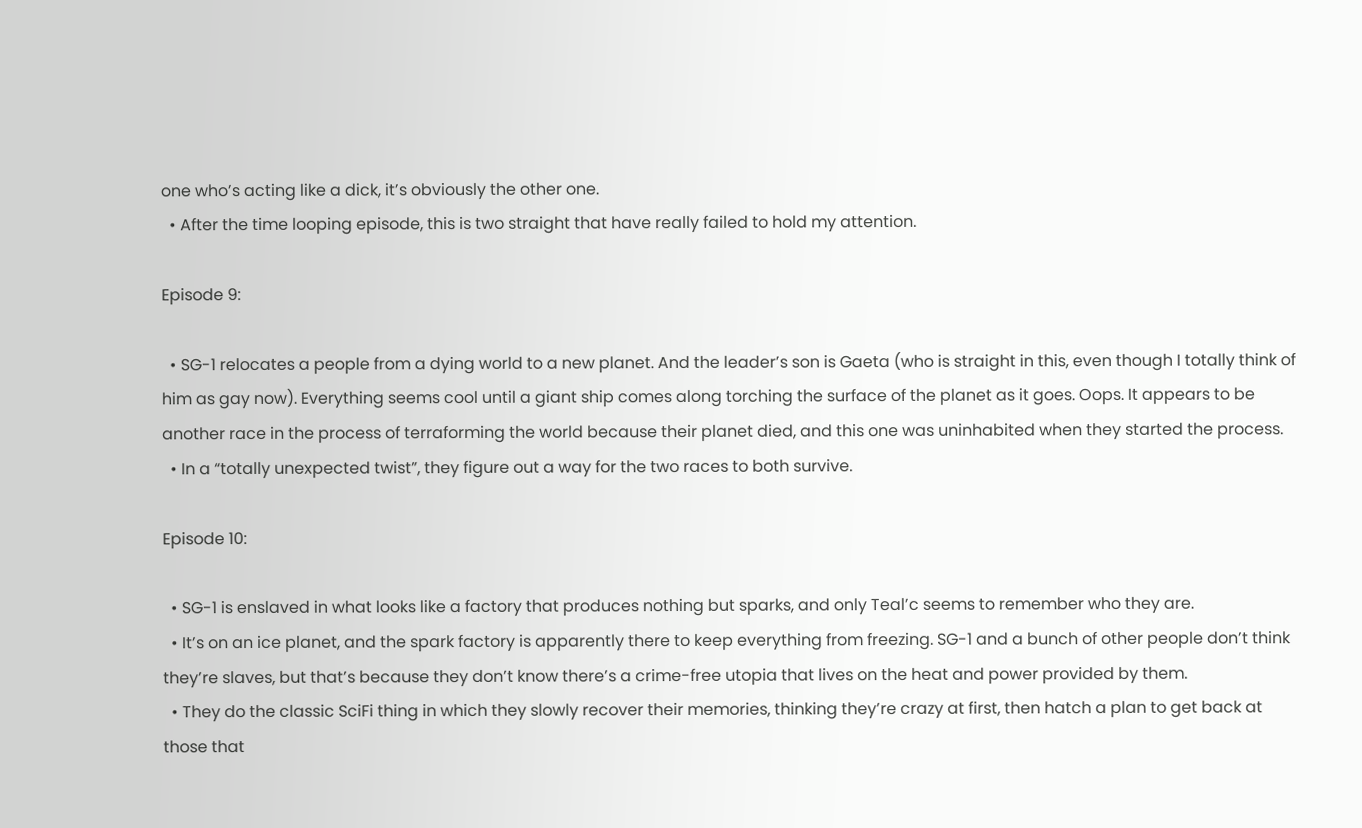one who’s acting like a dick, it’s obviously the other one.
  • After the time looping episode, this is two straight that have really failed to hold my attention.

Episode 9:

  • SG-1 relocates a people from a dying world to a new planet. And the leader’s son is Gaeta (who is straight in this, even though I totally think of him as gay now). Everything seems cool until a giant ship comes along torching the surface of the planet as it goes. Oops. It appears to be another race in the process of terraforming the world because their planet died, and this one was uninhabited when they started the process.
  • In a “totally unexpected twist”, they figure out a way for the two races to both survive.

Episode 10:

  • SG-1 is enslaved in what looks like a factory that produces nothing but sparks, and only Teal’c seems to remember who they are.
  • It’s on an ice planet, and the spark factory is apparently there to keep everything from freezing. SG-1 and a bunch of other people don’t think they’re slaves, but that’s because they don’t know there’s a crime-free utopia that lives on the heat and power provided by them.
  • They do the classic SciFi thing in which they slowly recover their memories, thinking they’re crazy at first, then hatch a plan to get back at those that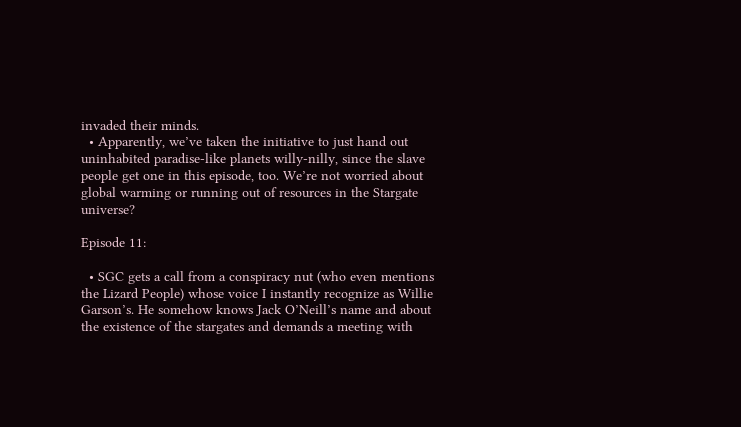invaded their minds.
  • Apparently, we’ve taken the initiative to just hand out uninhabited paradise-like planets willy-nilly, since the slave people get one in this episode, too. We’re not worried about global warming or running out of resources in the Stargate universe?

Episode 11:

  • SGC gets a call from a conspiracy nut (who even mentions the Lizard People) whose voice I instantly recognize as Willie Garson’s. He somehow knows Jack O’Neill’s name and about the existence of the stargates and demands a meeting with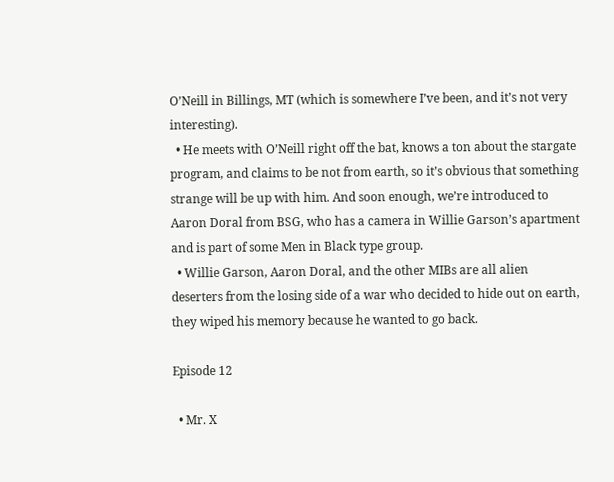O’Neill in Billings, MT (which is somewhere I’ve been, and it’s not very interesting).
  • He meets with O’Neill right off the bat, knows a ton about the stargate program, and claims to be not from earth, so it’s obvious that something strange will be up with him. And soon enough, we’re introduced to Aaron Doral from BSG, who has a camera in Willie Garson’s apartment and is part of some Men in Black type group.
  • Willie Garson, Aaron Doral, and the other MIBs are all alien deserters from the losing side of a war who decided to hide out on earth, they wiped his memory because he wanted to go back.

Episode 12

  • Mr. X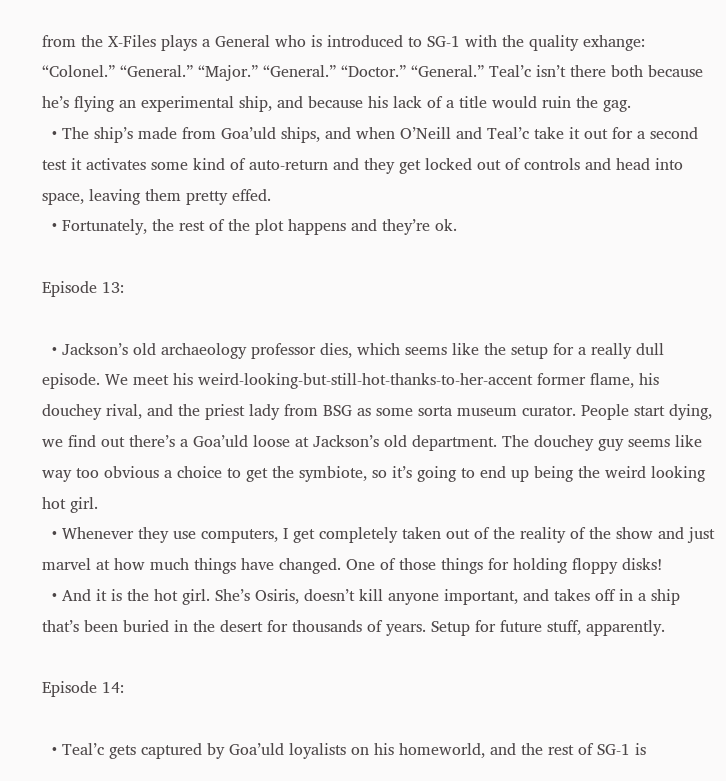from the X-Files plays a General who is introduced to SG-1 with the quality exhange: “Colonel.” “General.” “Major.” “General.” “Doctor.” “General.” Teal’c isn’t there both because he’s flying an experimental ship, and because his lack of a title would ruin the gag.
  • The ship’s made from Goa’uld ships, and when O’Neill and Teal’c take it out for a second test it activates some kind of auto-return and they get locked out of controls and head into space, leaving them pretty effed.
  • Fortunately, the rest of the plot happens and they’re ok.

Episode 13:

  • Jackson’s old archaeology professor dies, which seems like the setup for a really dull episode. We meet his weird-looking-but-still-hot-thanks-to-her-accent former flame, his douchey rival, and the priest lady from BSG as some sorta museum curator. People start dying, we find out there’s a Goa’uld loose at Jackson’s old department. The douchey guy seems like way too obvious a choice to get the symbiote, so it’s going to end up being the weird looking hot girl.
  • Whenever they use computers, I get completely taken out of the reality of the show and just marvel at how much things have changed. One of those things for holding floppy disks!
  • And it is the hot girl. She’s Osiris, doesn’t kill anyone important, and takes off in a ship that’s been buried in the desert for thousands of years. Setup for future stuff, apparently.

Episode 14:

  • Teal’c gets captured by Goa’uld loyalists on his homeworld, and the rest of SG-1 is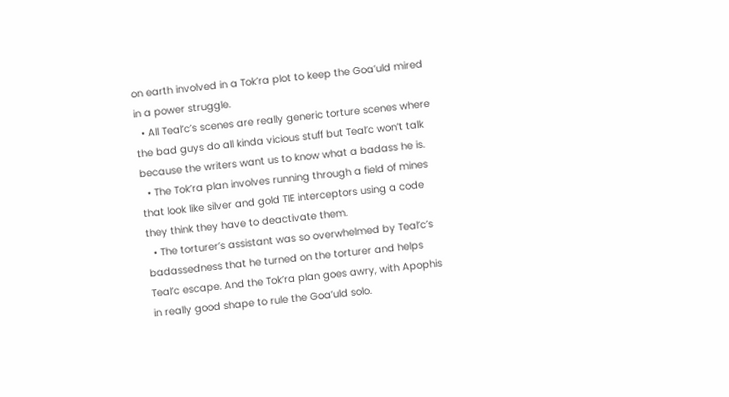on earth involved in a Tok’ra plot to keep the Goa’uld mired in a power struggle.
  • All Teal’c’s scenes are really generic torture scenes where the bad guys do all kinda vicious stuff but Teal’c won’t talk because the writers want us to know what a badass he is.
  • The Tok’ra plan involves running through a field of mines that look like silver and gold TIE interceptors using a code they think they have to deactivate them.
  • The torturer’s assistant was so overwhelmed by Teal’c’s badassedness that he turned on the torturer and helps Teal’c escape. And the Tok’ra plan goes awry, with Apophis in really good shape to rule the Goa’uld solo.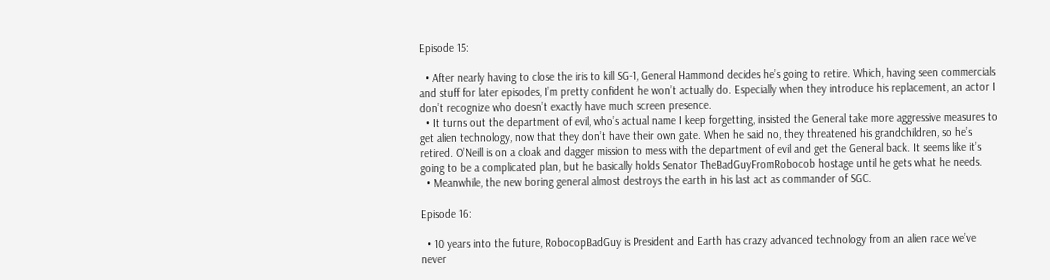Episode 15:

  • After nearly having to close the iris to kill SG-1, General Hammond decides he’s going to retire. Which, having seen commercials and stuff for later episodes, I’m pretty confident he won’t actually do. Especially when they introduce his replacement, an actor I don’t recognize who doesn’t exactly have much screen presence.
  • It turns out the department of evil, who’s actual name I keep forgetting, insisted the General take more aggressive measures to get alien technology, now that they don’t have their own gate. When he said no, they threatened his grandchildren, so he’s retired. O’Neill is on a cloak and dagger mission to mess with the department of evil and get the General back. It seems like it’s going to be a complicated plan, but he basically holds Senator TheBadGuyFromRobocob hostage until he gets what he needs.
  • Meanwhile, the new boring general almost destroys the earth in his last act as commander of SGC.

Episode 16:

  • 10 years into the future, RobocopBadGuy is President and Earth has crazy advanced technology from an alien race we’ve never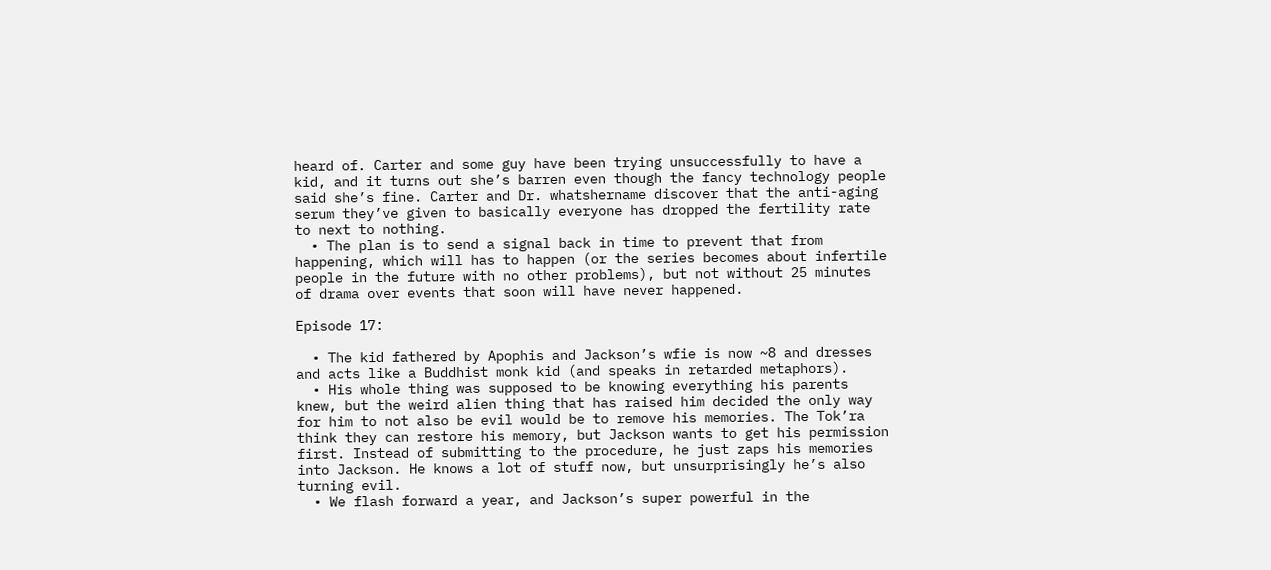heard of. Carter and some guy have been trying unsuccessfully to have a kid, and it turns out she’s barren even though the fancy technology people said she’s fine. Carter and Dr. whatshername discover that the anti-aging serum they’ve given to basically everyone has dropped the fertility rate to next to nothing.
  • The plan is to send a signal back in time to prevent that from happening, which will has to happen (or the series becomes about infertile people in the future with no other problems), but not without 25 minutes of drama over events that soon will have never happened.

Episode 17:

  • The kid fathered by Apophis and Jackson’s wfie is now ~8 and dresses and acts like a Buddhist monk kid (and speaks in retarded metaphors).
  • His whole thing was supposed to be knowing everything his parents knew, but the weird alien thing that has raised him decided the only way for him to not also be evil would be to remove his memories. The Tok’ra think they can restore his memory, but Jackson wants to get his permission first. Instead of submitting to the procedure, he just zaps his memories into Jackson. He knows a lot of stuff now, but unsurprisingly he’s also turning evil.
  • We flash forward a year, and Jackson’s super powerful in the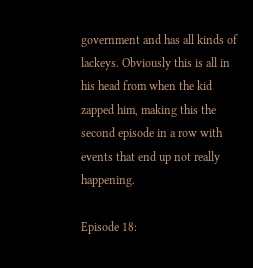government and has all kinds of lackeys. Obviously this is all in his head from when the kid zapped him, making this the second episode in a row with events that end up not really happening.

Episode 18: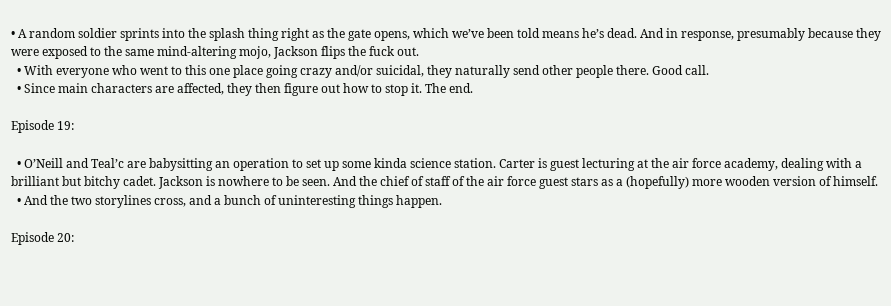• A random soldier sprints into the splash thing right as the gate opens, which we’ve been told means he’s dead. And in response, presumably because they were exposed to the same mind-altering mojo, Jackson flips the fuck out.
  • With everyone who went to this one place going crazy and/or suicidal, they naturally send other people there. Good call.
  • Since main characters are affected, they then figure out how to stop it. The end.

Episode 19:

  • O’Neill and Teal’c are babysitting an operation to set up some kinda science station. Carter is guest lecturing at the air force academy, dealing with a brilliant but bitchy cadet. Jackson is nowhere to be seen. And the chief of staff of the air force guest stars as a (hopefully) more wooden version of himself.
  • And the two storylines cross, and a bunch of uninteresting things happen.

Episode 20: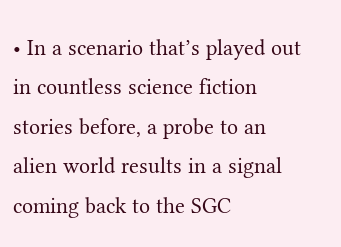• In a scenario that’s played out in countless science fiction stories before, a probe to an alien world results in a signal coming back to the SGC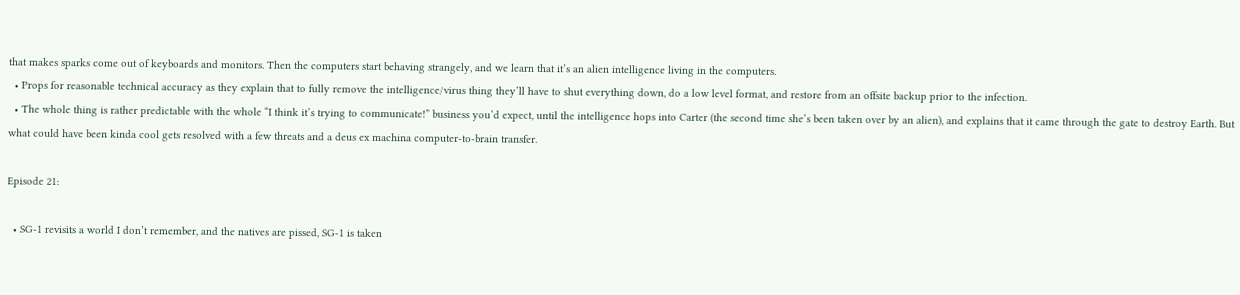that makes sparks come out of keyboards and monitors. Then the computers start behaving strangely, and we learn that it’s an alien intelligence living in the computers.
  • Props for reasonable technical accuracy as they explain that to fully remove the intelligence/virus thing they’ll have to shut everything down, do a low level format, and restore from an offsite backup prior to the infection.
  • The whole thing is rather predictable with the whole “I think it’s trying to communicate!” business you’d expect, until the intelligence hops into Carter (the second time she’s been taken over by an alien), and explains that it came through the gate to destroy Earth. But what could have been kinda cool gets resolved with a few threats and a deus ex machina computer-to-brain transfer.

Episode 21:

  • SG-1 revisits a world I don’t remember, and the natives are pissed, SG-1 is taken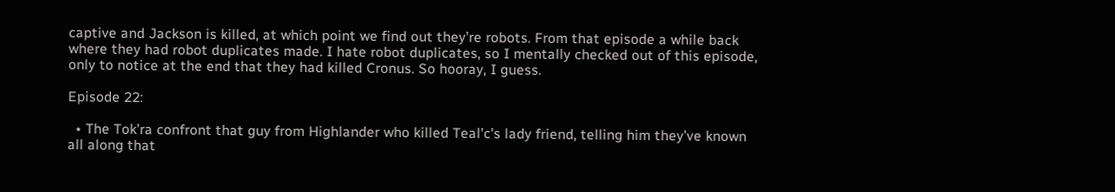captive and Jackson is killed, at which point we find out they’re robots. From that episode a while back where they had robot duplicates made. I hate robot duplicates, so I mentally checked out of this episode, only to notice at the end that they had killed Cronus. So hooray, I guess.

Episode 22:

  • The Tok’ra confront that guy from Highlander who killed Teal’c’s lady friend, telling him they’ve known all along that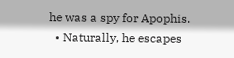he was a spy for Apophis.
  • Naturally, he escapes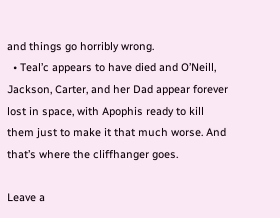and things go horribly wrong.
  • Teal’c appears to have died and O’Neill, Jackson, Carter, and her Dad appear forever lost in space, with Apophis ready to kill them just to make it that much worse. And that’s where the cliffhanger goes.

Leave a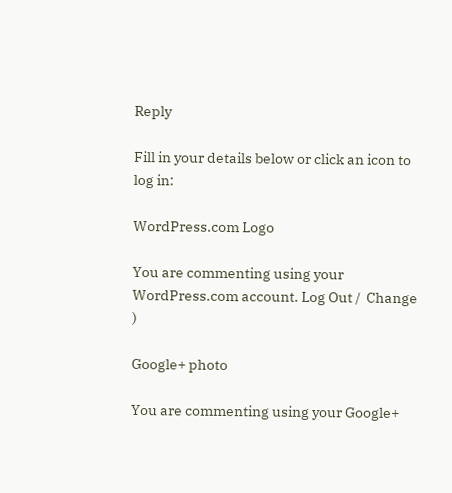Reply

Fill in your details below or click an icon to log in:

WordPress.com Logo

You are commenting using your WordPress.com account. Log Out /  Change )

Google+ photo

You are commenting using your Google+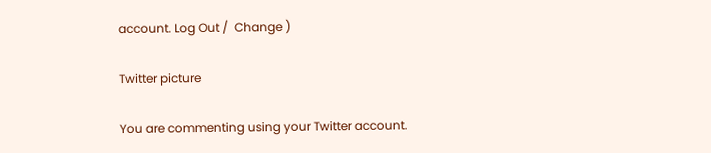account. Log Out /  Change )

Twitter picture

You are commenting using your Twitter account.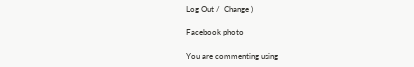Log Out /  Change )

Facebook photo

You are commenting using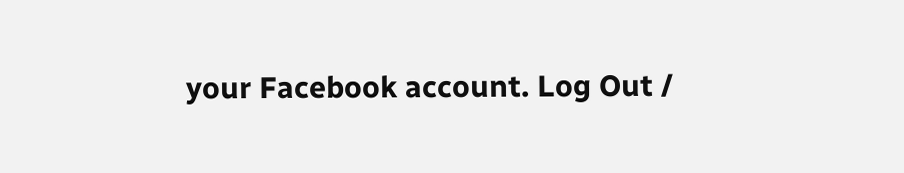your Facebook account. Log Out /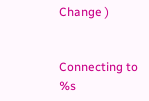Change )


Connecting to %s